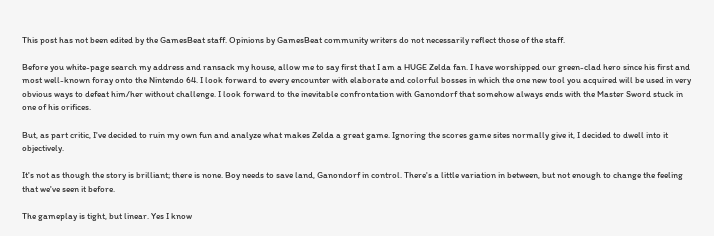This post has not been edited by the GamesBeat staff. Opinions by GamesBeat community writers do not necessarily reflect those of the staff.

Before you white-page search my address and ransack my house, allow me to say first that I am a HUGE Zelda fan. I have worshipped our green-clad hero since his first and most well-known foray onto the Nintendo 64. I look forward to every encounter with elaborate and colorful bosses in which the one new tool you acquired will be used in very obvious ways to defeat him/her without challenge. I look forward to the inevitable confrontation with Ganondorf that somehow always ends with the Master Sword stuck in one of his orifices.

But, as part critic, I've decided to ruin my own fun and analyze what makes Zelda a great game. Ignoring the scores game sites normally give it, I decided to dwell into it objectively.

It's not as though the story is brilliant; there is none. Boy needs to save land, Ganondorf in control. There's a little variation in between, but not enough to change the feeling that we've seen it before.

The gameplay is tight, but linear. Yes I know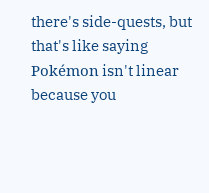there's side-quests, but that's like saying Pokémon isn't linear because you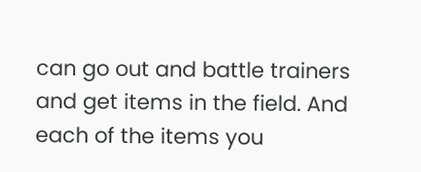can go out and battle trainers and get items in the field. And each of the items you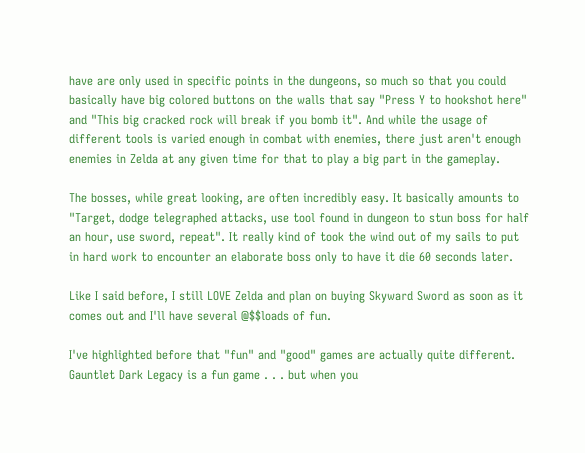have are only used in specific points in the dungeons, so much so that you could basically have big colored buttons on the walls that say "Press Y to hookshot here" and "This big cracked rock will break if you bomb it". And while the usage of different tools is varied enough in combat with enemies, there just aren't enough enemies in Zelda at any given time for that to play a big part in the gameplay.

The bosses, while great looking, are often incredibly easy. It basically amounts to "Target, dodge telegraphed attacks, use tool found in dungeon to stun boss for half an hour, use sword, repeat". It really kind of took the wind out of my sails to put in hard work to encounter an elaborate boss only to have it die 60 seconds later.

Like I said before, I still LOVE Zelda and plan on buying Skyward Sword as soon as it comes out and I'll have several @$$loads of fun.

I've highlighted before that "fun" and "good" games are actually quite different. Gauntlet Dark Legacy is a fun game . . . but when you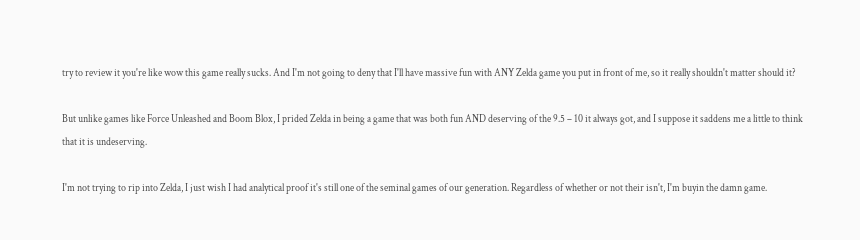try to review it you're like wow this game really sucks. And I'm not going to deny that I'll have massive fun with ANY Zelda game you put in front of me, so it really shouldn't matter should it?

But unlike games like Force Unleashed and Boom Blox, I prided Zelda in being a game that was both fun AND deserving of the 9.5 – 10 it always got, and I suppose it saddens me a little to think that it is undeserving.

I'm not trying to rip into Zelda, I just wish I had analytical proof it's still one of the seminal games of our generation. Regardless of whether or not their isn't, I'm buyin the damn game.